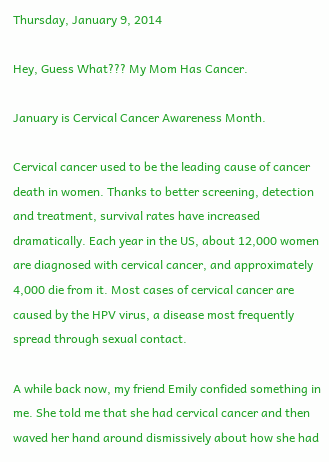Thursday, January 9, 2014

Hey, Guess What??? My Mom Has Cancer.

January is Cervical Cancer Awareness Month.

Cervical cancer used to be the leading cause of cancer death in women. Thanks to better screening, detection and treatment, survival rates have increased dramatically. Each year in the US, about 12,000 women are diagnosed with cervical cancer, and approximately 4,000 die from it. Most cases of cervical cancer are caused by the HPV virus, a disease most frequently spread through sexual contact.

A while back now, my friend Emily confided something in me. She told me that she had cervical cancer and then waved her hand around dismissively about how she had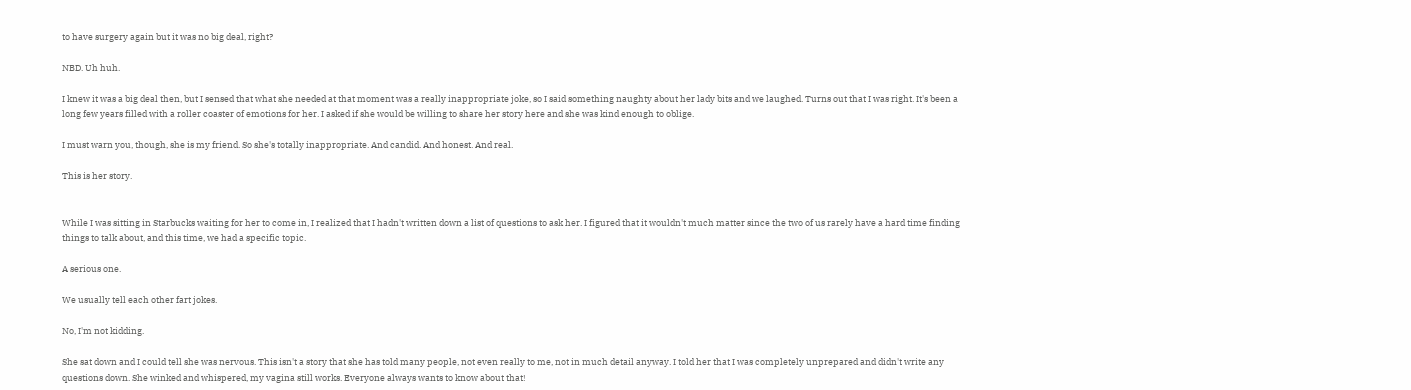to have surgery again but it was no big deal, right?

NBD. Uh huh.

I knew it was a big deal then, but I sensed that what she needed at that moment was a really inappropriate joke, so I said something naughty about her lady bits and we laughed. Turns out that I was right. It's been a long few years filled with a roller coaster of emotions for her. I asked if she would be willing to share her story here and she was kind enough to oblige.

I must warn you, though, she is my friend. So she's totally inappropriate. And candid. And honest. And real.

This is her story.


While I was sitting in Starbucks waiting for her to come in, I realized that I hadn't written down a list of questions to ask her. I figured that it wouldn't much matter since the two of us rarely have a hard time finding things to talk about, and this time, we had a specific topic.

A serious one.

We usually tell each other fart jokes.

No, I'm not kidding.

She sat down and I could tell she was nervous. This isn't a story that she has told many people, not even really to me, not in much detail anyway. I told her that I was completely unprepared and didn't write any questions down. She winked and whispered, my vagina still works. Everyone always wants to know about that!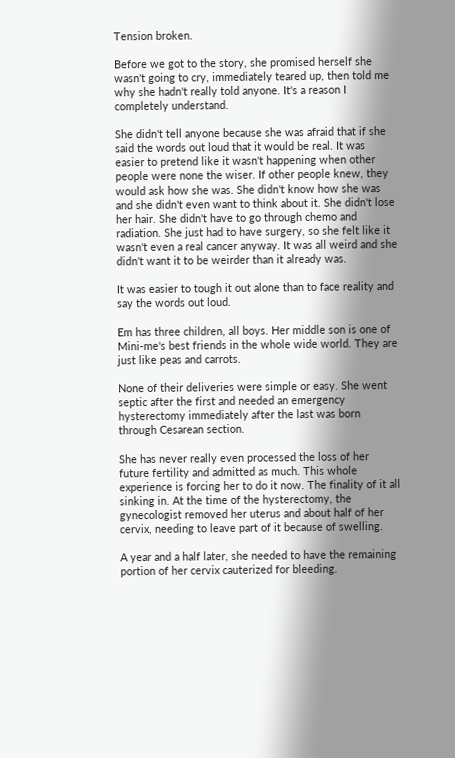Tension broken.

Before we got to the story, she promised herself she wasn't going to cry, immediately teared up, then told me why she hadn't really told anyone. It's a reason I completely understand.

She didn't tell anyone because she was afraid that if she said the words out loud that it would be real. It was easier to pretend like it wasn't happening when other people were none the wiser. If other people knew, they would ask how she was. She didn't know how she was and she didn't even want to think about it. She didn't lose her hair. She didn't have to go through chemo and radiation. She just had to have surgery, so she felt like it wasn't even a real cancer anyway. It was all weird and she didn't want it to be weirder than it already was.

It was easier to tough it out alone than to face reality and say the words out loud.

Em has three children, all boys. Her middle son is one of Mini-me's best friends in the whole wide world. They are just like peas and carrots.

None of their deliveries were simple or easy. She went septic after the first and needed an emergency hysterectomy immediately after the last was born through Cesarean section.

She has never really even processed the loss of her future fertility and admitted as much. This whole experience is forcing her to do it now. The finality of it all sinking in. At the time of the hysterectomy, the gynecologist removed her uterus and about half of her cervix, needing to leave part of it because of swelling.

A year and a half later, she needed to have the remaining portion of her cervix cauterized for bleeding.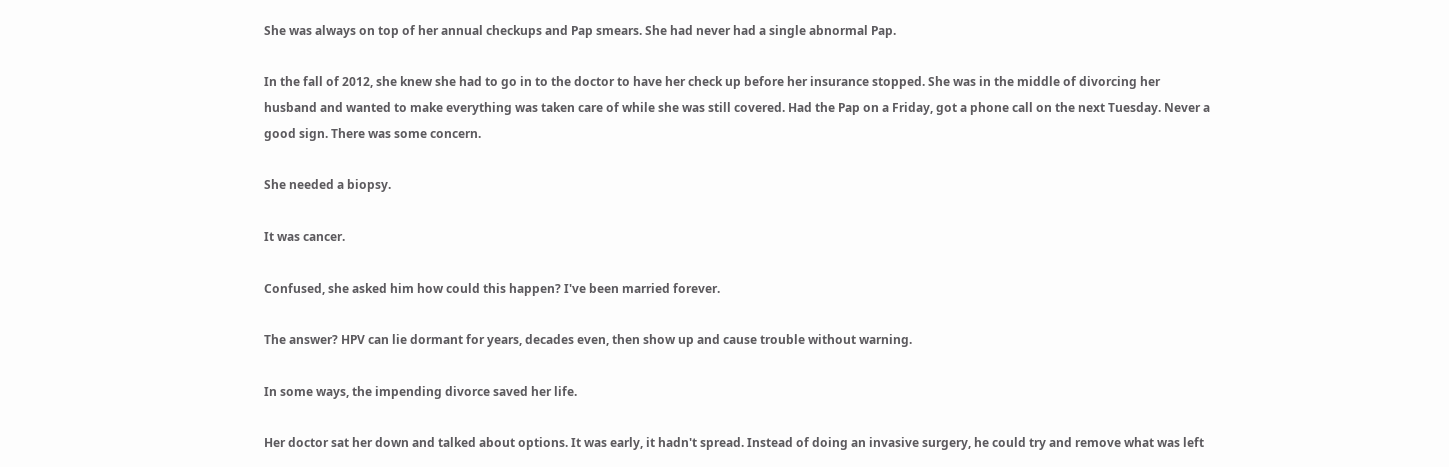She was always on top of her annual checkups and Pap smears. She had never had a single abnormal Pap.

In the fall of 2012, she knew she had to go in to the doctor to have her check up before her insurance stopped. She was in the middle of divorcing her husband and wanted to make everything was taken care of while she was still covered. Had the Pap on a Friday, got a phone call on the next Tuesday. Never a good sign. There was some concern.

She needed a biopsy.

It was cancer.

Confused, she asked him how could this happen? I've been married forever.

The answer? HPV can lie dormant for years, decades even, then show up and cause trouble without warning.

In some ways, the impending divorce saved her life.

Her doctor sat her down and talked about options. It was early, it hadn't spread. Instead of doing an invasive surgery, he could try and remove what was left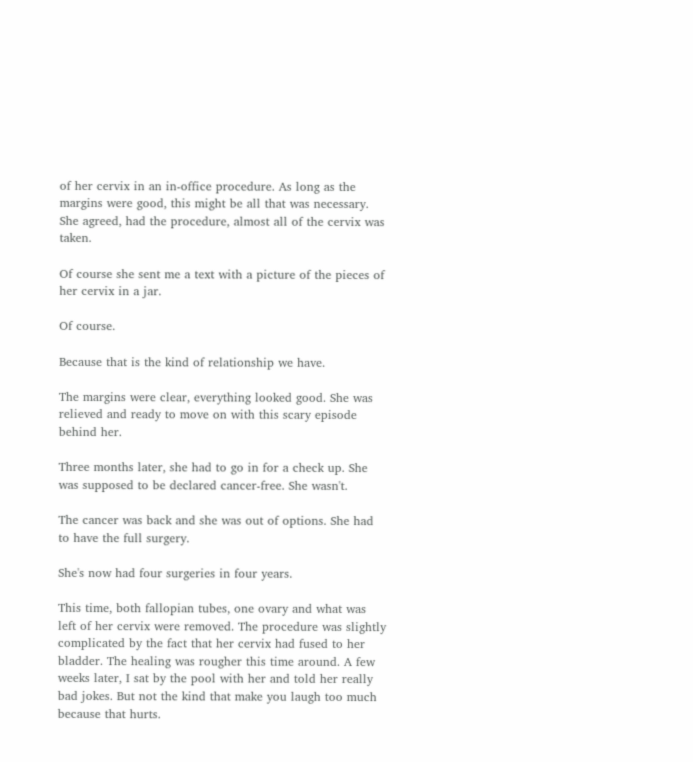of her cervix in an in-office procedure. As long as the margins were good, this might be all that was necessary. She agreed, had the procedure, almost all of the cervix was taken.

Of course she sent me a text with a picture of the pieces of her cervix in a jar.

Of course.

Because that is the kind of relationship we have.

The margins were clear, everything looked good. She was relieved and ready to move on with this scary episode behind her.

Three months later, she had to go in for a check up. She was supposed to be declared cancer-free. She wasn't.

The cancer was back and she was out of options. She had to have the full surgery.

She's now had four surgeries in four years.

This time, both fallopian tubes, one ovary and what was left of her cervix were removed. The procedure was slightly complicated by the fact that her cervix had fused to her bladder. The healing was rougher this time around. A few weeks later, I sat by the pool with her and told her really bad jokes. But not the kind that make you laugh too much because that hurts.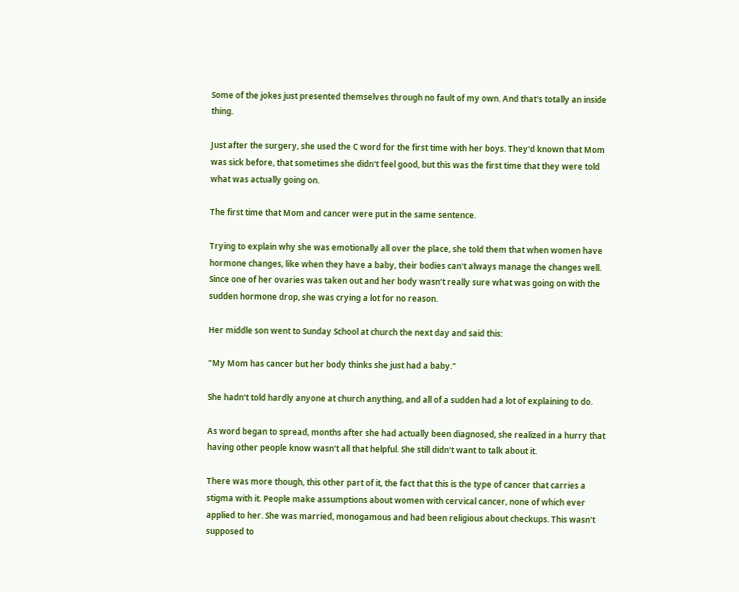Some of the jokes just presented themselves through no fault of my own. And that's totally an inside thing.

Just after the surgery, she used the C word for the first time with her boys. They'd known that Mom was sick before, that sometimes she didn't feel good, but this was the first time that they were told what was actually going on.

The first time that Mom and cancer were put in the same sentence.

Trying to explain why she was emotionally all over the place, she told them that when women have hormone changes, like when they have a baby, their bodies can't always manage the changes well. Since one of her ovaries was taken out and her body wasn't really sure what was going on with the sudden hormone drop, she was crying a lot for no reason.

Her middle son went to Sunday School at church the next day and said this:

"My Mom has cancer but her body thinks she just had a baby."

She hadn't told hardly anyone at church anything, and all of a sudden had a lot of explaining to do.

As word began to spread, months after she had actually been diagnosed, she realized in a hurry that having other people know wasn't all that helpful. She still didn't want to talk about it.

There was more though, this other part of it, the fact that this is the type of cancer that carries a stigma with it. People make assumptions about women with cervical cancer, none of which ever applied to her. She was married, monogamous and had been religious about checkups. This wasn't supposed to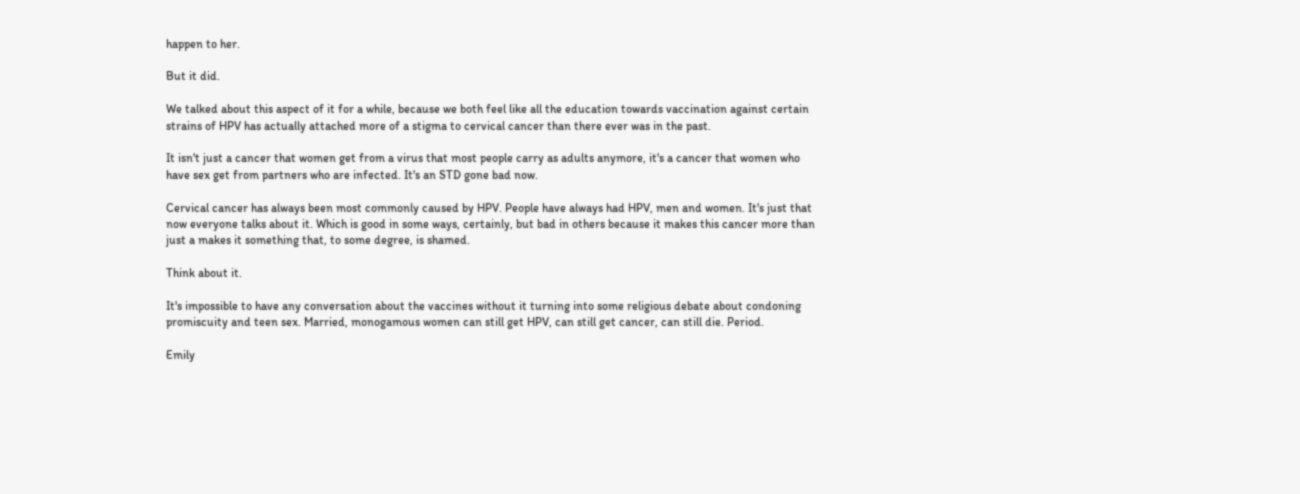happen to her.

But it did.

We talked about this aspect of it for a while, because we both feel like all the education towards vaccination against certain strains of HPV has actually attached more of a stigma to cervical cancer than there ever was in the past.

It isn't just a cancer that women get from a virus that most people carry as adults anymore, it's a cancer that women who have sex get from partners who are infected. It's an STD gone bad now.

Cervical cancer has always been most commonly caused by HPV. People have always had HPV, men and women. It's just that now everyone talks about it. Which is good in some ways, certainly, but bad in others because it makes this cancer more than just a makes it something that, to some degree, is shamed.

Think about it.

It's impossible to have any conversation about the vaccines without it turning into some religious debate about condoning promiscuity and teen sex. Married, monogamous women can still get HPV, can still get cancer, can still die. Period.

Emily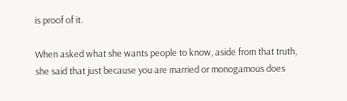is proof of it.

When asked what she wants people to know, aside from that truth, she said that just because you are married or monogamous does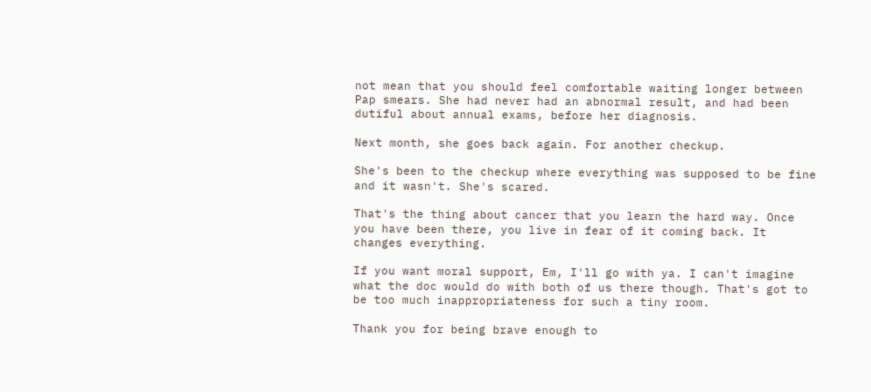not mean that you should feel comfortable waiting longer between Pap smears. She had never had an abnormal result, and had been dutiful about annual exams, before her diagnosis.

Next month, she goes back again. For another checkup.

She's been to the checkup where everything was supposed to be fine and it wasn't. She's scared.

That's the thing about cancer that you learn the hard way. Once you have been there, you live in fear of it coming back. It changes everything.

If you want moral support, Em, I'll go with ya. I can't imagine what the doc would do with both of us there though. That's got to be too much inappropriateness for such a tiny room.

Thank you for being brave enough to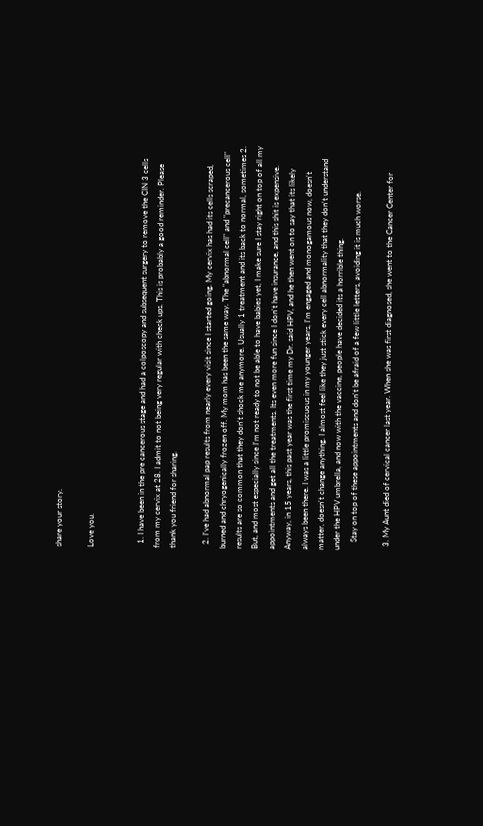share your story.

Love you.


  1. I have been in the pre cancerous stage and had a colposcopy and subsequent surgery to remove the CIN 3 cells from my cervix at 28. I admit to not being very regular with check ups. This is probably a good reminder. Please thank you friend for sharing.

  2. I've had abnormal pap results from nearly every visit since I started going. My cervix has had its cells scraped, burned and chryogenically frozen off. My mom has been the same way. The "abnormal cell" and "precancerous cell" results are so common that they don't shock me anymore. Usually 1 treatment and its back to normal, sometimes 2. But, and most especially since I'm not ready to not be able to have babies yet, I make sure I stay right on top of all my appointments and get all the treatments. Its even more fun since I don't have insurance, and this shit is expensive. Anyway, in 15 years, this past year was the first time my Dr. said HPV, and he then went on to say that its likely always been there. I was a little promiscuous in my younger years, I'm engaged and monogamous now, doesn't matter, doesn't change anything. I almost feel like they just stick every cell abnormality that they don't understand under the HPV umbrella, and now with the vaccine, people have decided its a horrible thing.
    Stay on top of these appointments and don't be afraid of a few little letters, avoiding it is much worse.

  3. My Aunt died of cervical cancer last year. When she was first diagnosed, she went to the Cancer Center for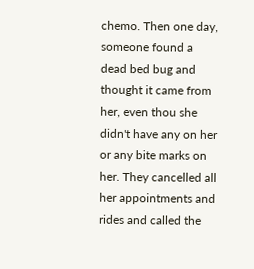chemo. Then one day, someone found a dead bed bug and thought it came from her, even thou she didn't have any on her or any bite marks on her. They cancelled all her appointments and rides and called the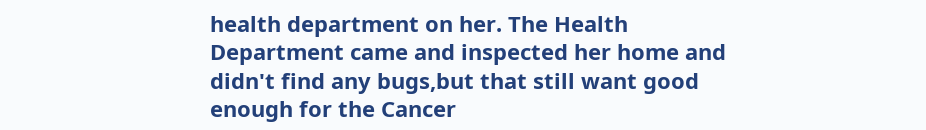health department on her. The Health Department came and inspected her home and didn't find any bugs,but that still want good enough for the Cancer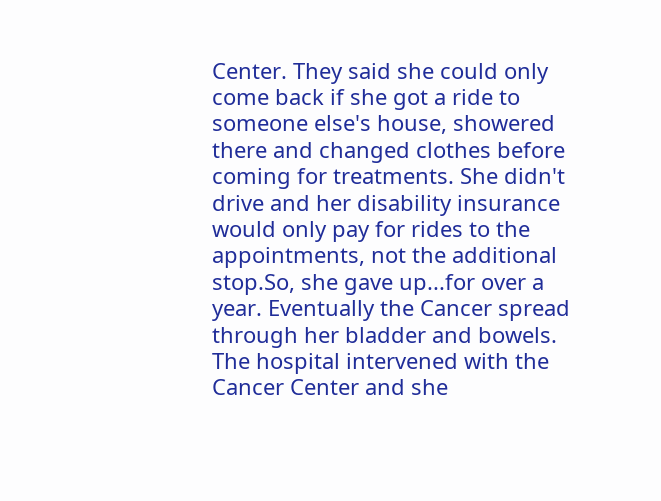Center. They said she could only come back if she got a ride to someone else's house, showered there and changed clothes before coming for treatments. She didn't drive and her disability insurance would only pay for rides to the appointments, not the additional stop.So, she gave up...for over a year. Eventually the Cancer spread through her bladder and bowels. The hospital intervened with the Cancer Center and she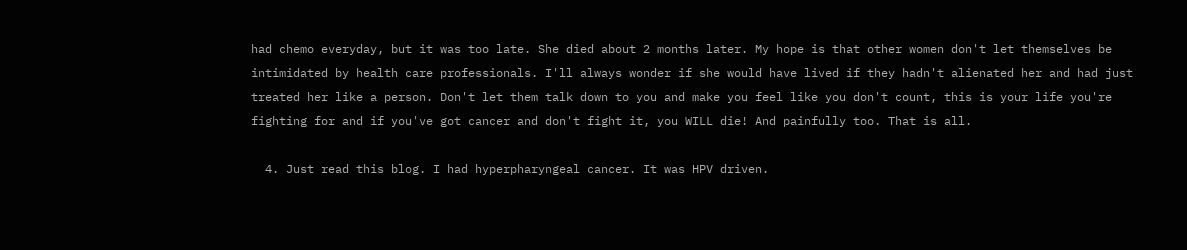had chemo everyday, but it was too late. She died about 2 months later. My hope is that other women don't let themselves be intimidated by health care professionals. I'll always wonder if she would have lived if they hadn't alienated her and had just treated her like a person. Don't let them talk down to you and make you feel like you don't count, this is your life you're fighting for and if you've got cancer and don't fight it, you WILL die! And painfully too. That is all.

  4. Just read this blog. I had hyperpharyngeal cancer. It was HPV driven.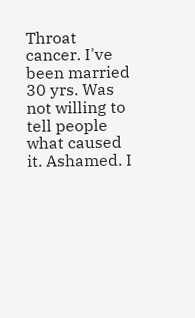Throat cancer. I've been married 30 yrs. Was not willing to tell people what caused it. Ashamed. I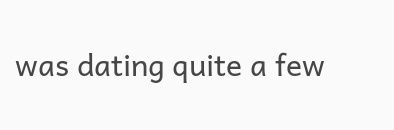was dating quite a few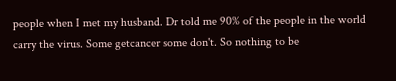people when I met my husband. Dr told me 90% of the people in the world carry the virus. Some getcancer some don't. So nothing to be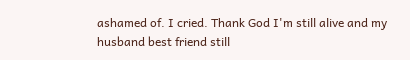ashamed of. I cried. Thank God I'm still alive and my husband best friend still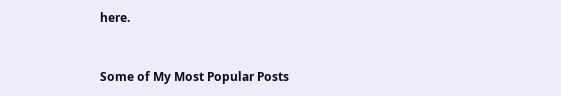here.


Some of My Most Popular Posts